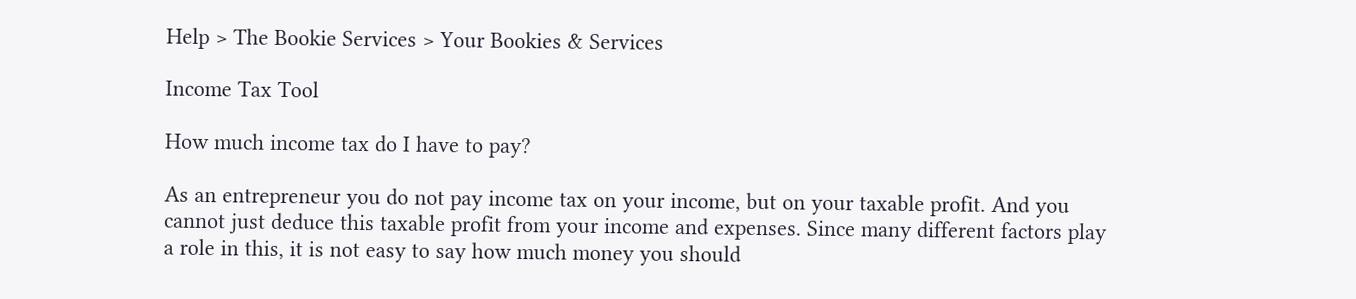Help > The Bookie Services > Your Bookies & Services

Income Tax Tool

How much income tax do I have to pay?

As an entrepreneur you do not pay income tax on your income, but on your taxable profit. And you cannot just deduce this taxable profit from your income and expenses. Since many different factors play a role in this, it is not easy to say how much money you should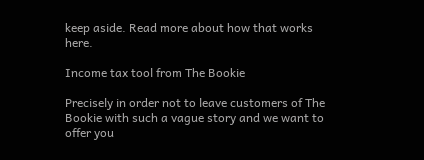keep aside. Read more about how that works here.

Income tax tool from The Bookie

Precisely in order not to leave customers of The Bookie with such a vague story and we want to offer you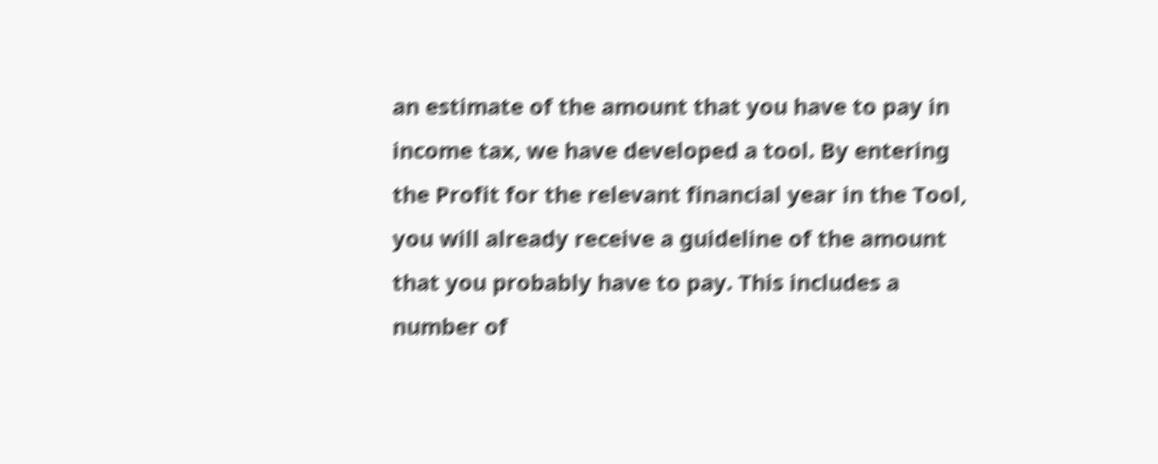an estimate of the amount that you have to pay in income tax, we have developed a tool. By entering the Profit for the relevant financial year in the Tool, you will already receive a guideline of the amount that you probably have to pay. This includes a number of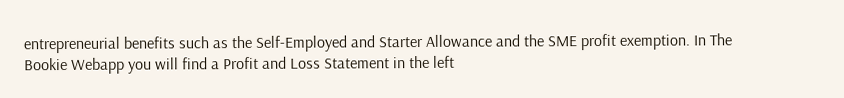entrepreneurial benefits such as the Self-Employed and Starter Allowance and the SME profit exemption. In The Bookie Webapp you will find a Profit and Loss Statement in the left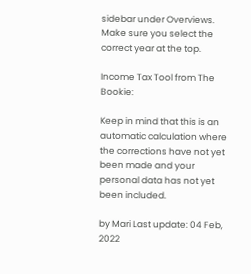sidebar under Overviews. Make sure you select the correct year at the top.

Income Tax Tool from The Bookie:

Keep in mind that this is an automatic calculation where the corrections have not yet been made and your personal data has not yet been included.

by Mari Last update: 04 Feb, 2022